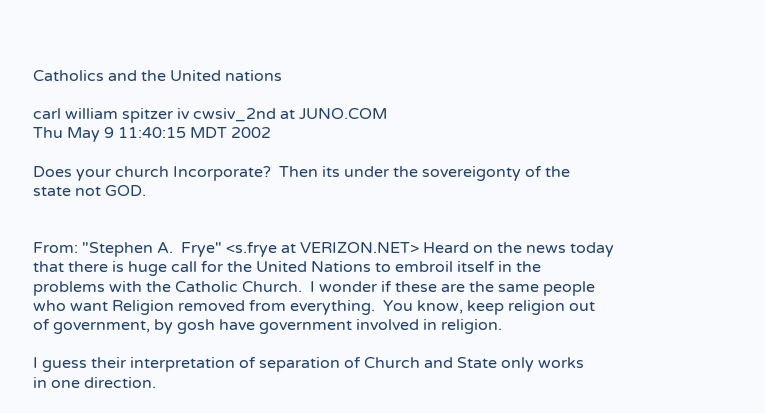Catholics and the United nations

carl william spitzer iv cwsiv_2nd at JUNO.COM
Thu May 9 11:40:15 MDT 2002

Does your church Incorporate?  Then its under the sovereigonty of the
state not GOD.


From: "Stephen A.  Frye" <s.frye at VERIZON.NET> Heard on the news today
that there is huge call for the United Nations to embroil itself in the
problems with the Catholic Church.  I wonder if these are the same people
who want Religion removed from everything.  You know, keep religion out
of government, by gosh have government involved in religion.

I guess their interpretation of separation of Church and State only works
in one direction.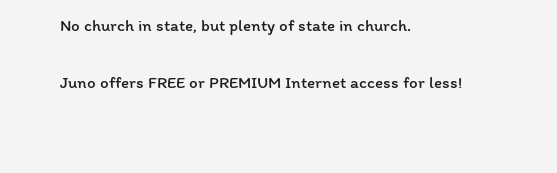No church in state, but plenty of state in church.

Juno offers FREE or PREMIUM Internet access for less!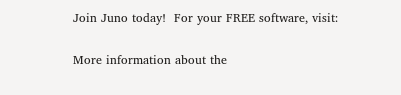Join Juno today!  For your FREE software, visit:

More information about the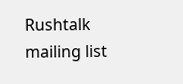Rushtalk mailing list